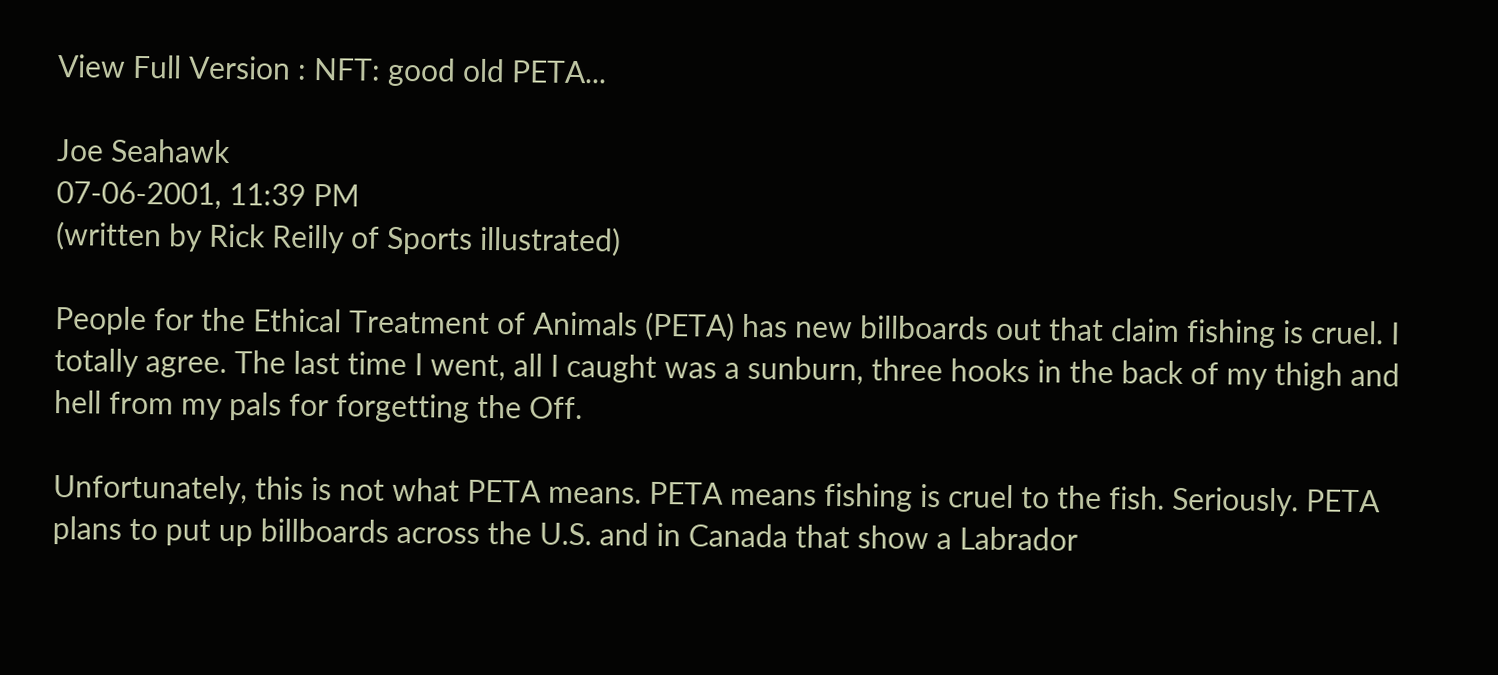View Full Version : NFT: good old PETA...

Joe Seahawk
07-06-2001, 11:39 PM
(written by Rick Reilly of Sports illustrated)

People for the Ethical Treatment of Animals (PETA) has new billboards out that claim fishing is cruel. I totally agree. The last time I went, all I caught was a sunburn, three hooks in the back of my thigh and hell from my pals for forgetting the Off.

Unfortunately, this is not what PETA means. PETA means fishing is cruel to the fish. Seriously. PETA plans to put up billboards across the U.S. and in Canada that show a Labrador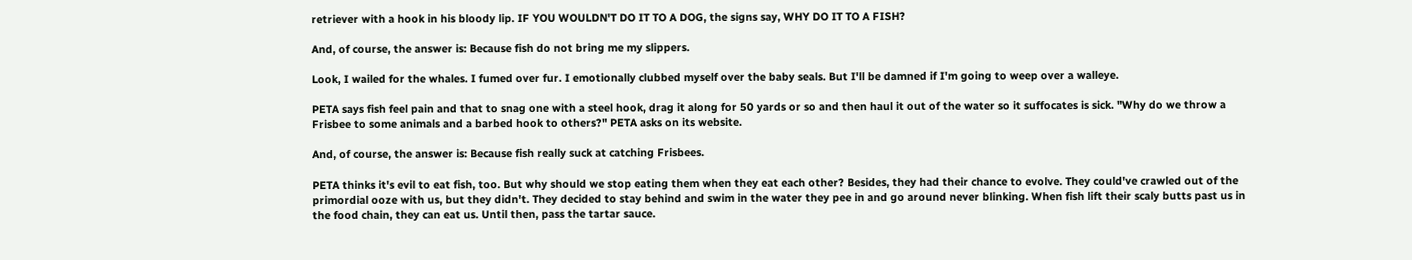retriever with a hook in his bloody lip. IF YOU WOULDN'T DO IT TO A DOG, the signs say, WHY DO IT TO A FISH?

And, of course, the answer is: Because fish do not bring me my slippers.

Look, I wailed for the whales. I fumed over fur. I emotionally clubbed myself over the baby seals. But I'll be damned if I'm going to weep over a walleye.

PETA says fish feel pain and that to snag one with a steel hook, drag it along for 50 yards or so and then haul it out of the water so it suffocates is sick. "Why do we throw a Frisbee to some animals and a barbed hook to others?" PETA asks on its website.

And, of course, the answer is: Because fish really suck at catching Frisbees.

PETA thinks it's evil to eat fish, too. But why should we stop eating them when they eat each other? Besides, they had their chance to evolve. They could've crawled out of the primordial ooze with us, but they didn't. They decided to stay behind and swim in the water they pee in and go around never blinking. When fish lift their scaly butts past us in the food chain, they can eat us. Until then, pass the tartar sauce.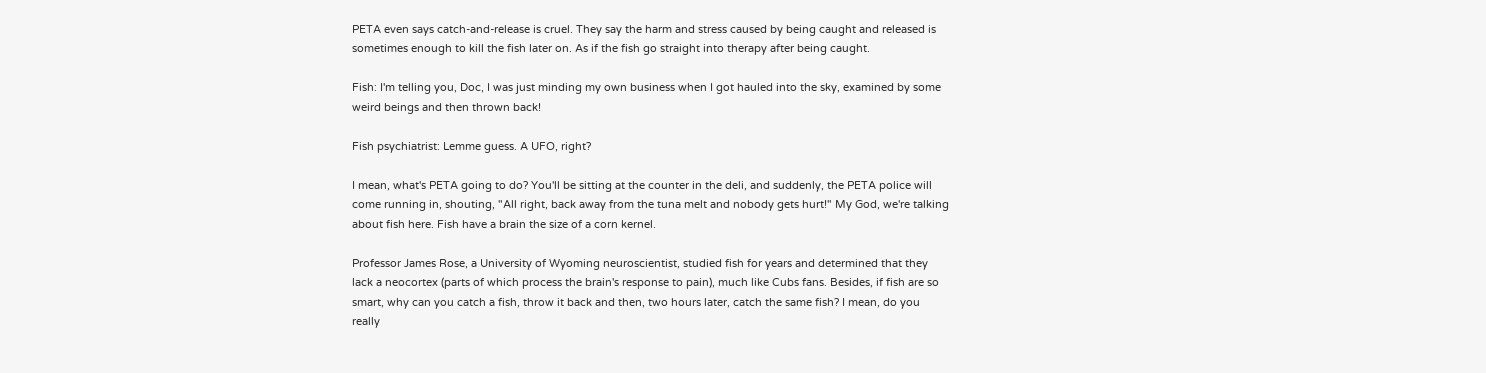PETA even says catch-and-release is cruel. They say the harm and stress caused by being caught and released is sometimes enough to kill the fish later on. As if the fish go straight into therapy after being caught.

Fish: I'm telling you, Doc, I was just minding my own business when I got hauled into the sky, examined by some weird beings and then thrown back!

Fish psychiatrist: Lemme guess. A UFO, right?

I mean, what's PETA going to do? You'll be sitting at the counter in the deli, and suddenly, the PETA police will come running in, shouting, "All right, back away from the tuna melt and nobody gets hurt!" My God, we're talking about fish here. Fish have a brain the size of a corn kernel.

Professor James Rose, a University of Wyoming neuroscientist, studied fish for years and determined that they lack a neocortex (parts of which process the brain's response to pain), much like Cubs fans. Besides, if fish are so smart, why can you catch a fish, throw it back and then, two hours later, catch the same fish? I mean, do you really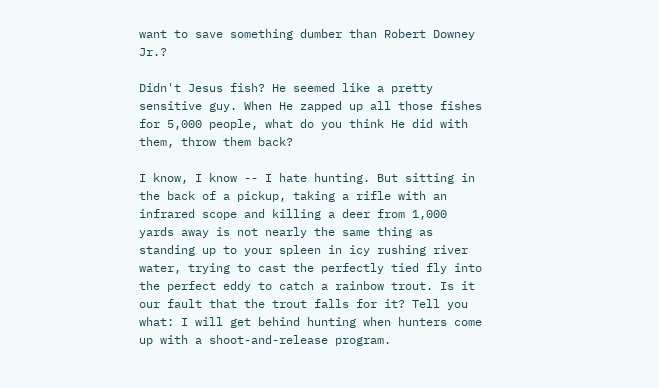want to save something dumber than Robert Downey Jr.?

Didn't Jesus fish? He seemed like a pretty sensitive guy. When He zapped up all those fishes for 5,000 people, what do you think He did with them, throw them back?

I know, I know -- I hate hunting. But sitting in the back of a pickup, taking a rifle with an infrared scope and killing a deer from 1,000 yards away is not nearly the same thing as standing up to your spleen in icy rushing river water, trying to cast the perfectly tied fly into the perfect eddy to catch a rainbow trout. Is it our fault that the trout falls for it? Tell you what: I will get behind hunting when hunters come up with a shoot-and-release program.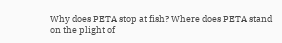Why does PETA stop at fish? Where does PETA stand on the plight of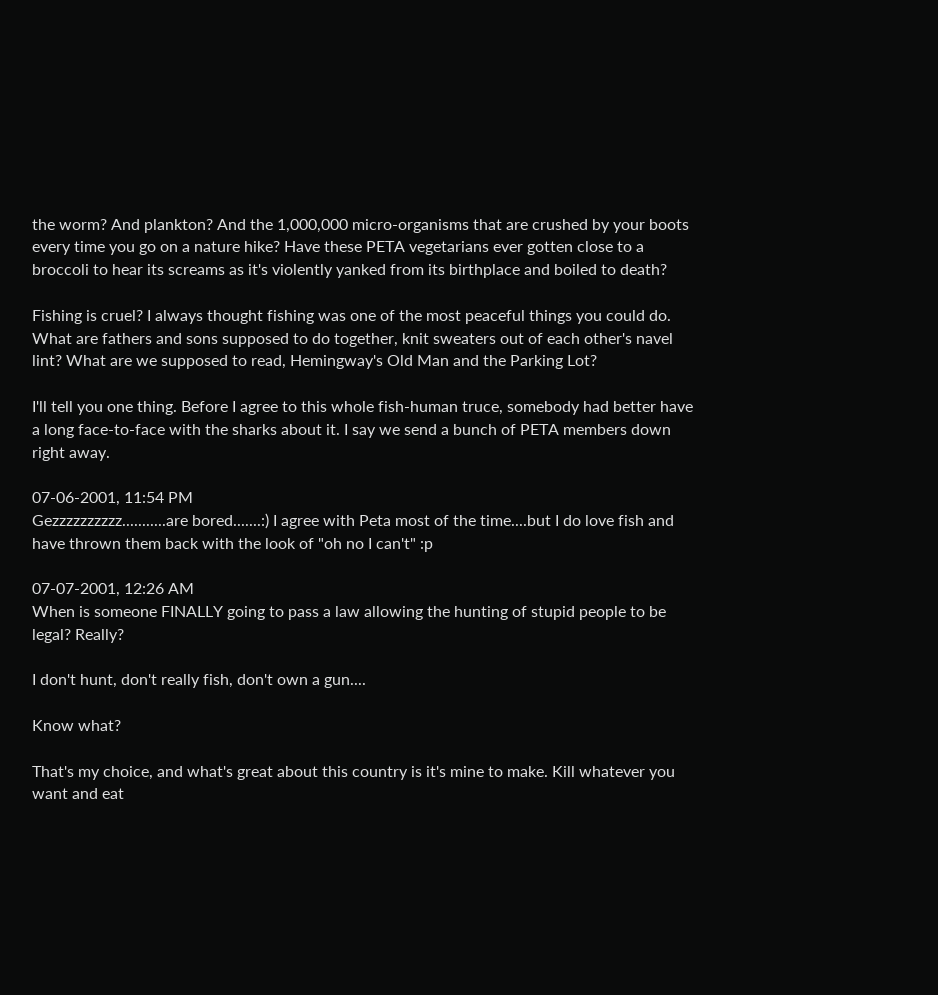the worm? And plankton? And the 1,000,000 micro-organisms that are crushed by your boots every time you go on a nature hike? Have these PETA vegetarians ever gotten close to a broccoli to hear its screams as it's violently yanked from its birthplace and boiled to death?

Fishing is cruel? I always thought fishing was one of the most peaceful things you could do. What are fathers and sons supposed to do together, knit sweaters out of each other's navel lint? What are we supposed to read, Hemingway's Old Man and the Parking Lot?

I'll tell you one thing. Before I agree to this whole fish-human truce, somebody had better have a long face-to-face with the sharks about it. I say we send a bunch of PETA members down right away.

07-06-2001, 11:54 PM
Gezzzzzzzzzz...........are bored.......:) I agree with Peta most of the time....but I do love fish and have thrown them back with the look of "oh no I can't" :p

07-07-2001, 12:26 AM
When is someone FINALLY going to pass a law allowing the hunting of stupid people to be legal? Really?

I don't hunt, don't really fish, don't own a gun....

Know what?

That's my choice, and what's great about this country is it's mine to make. Kill whatever you want and eat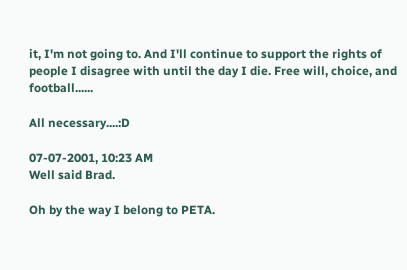it, I'm not going to. And I'll continue to support the rights of people I disagree with until the day I die. Free will, choice, and football......

All necessary....:D

07-07-2001, 10:23 AM
Well said Brad.

Oh by the way I belong to PETA.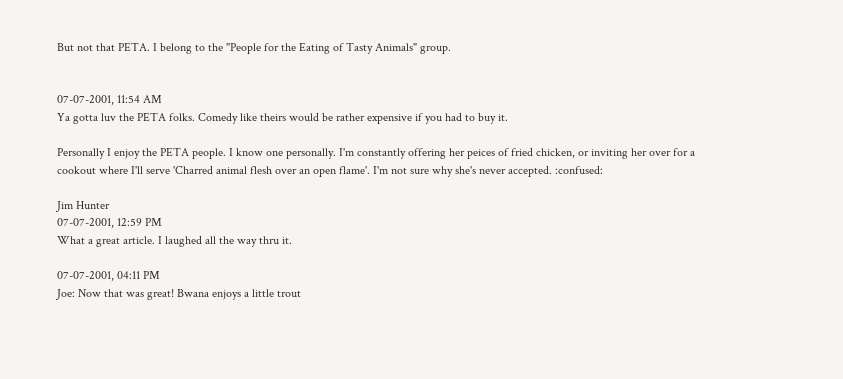But not that PETA. I belong to the "People for the Eating of Tasty Animals" group.


07-07-2001, 11:54 AM
Ya gotta luv the PETA folks. Comedy like theirs would be rather expensive if you had to buy it.

Personally I enjoy the PETA people. I know one personally. I'm constantly offering her peices of fried chicken, or inviting her over for a cookout where I'll serve 'Charred animal flesh over an open flame'. I'm not sure why she's never accepted. :confused:

Jim Hunter
07-07-2001, 12:59 PM
What a great article. I laughed all the way thru it.

07-07-2001, 04:11 PM
Joe: Now that was great! Bwana enjoys a little trout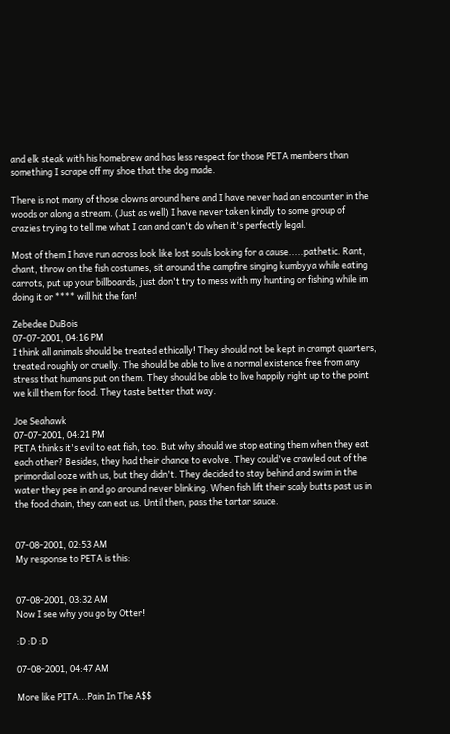and elk steak with his homebrew and has less respect for those PETA members than something I scrape off my shoe that the dog made.

There is not many of those clowns around here and I have never had an encounter in the woods or along a stream. (Just as well) I have never taken kindly to some group of crazies trying to tell me what I can and can't do when it's perfectly legal.

Most of them I have run across look like lost souls looking for a cause.....pathetic. Rant, chant, throw on the fish costumes, sit around the campfire singing kumbyya while eating carrots, put up your billboards, just don't try to mess with my hunting or fishing while im doing it or **** will hit the fan!

Zebedee DuBois
07-07-2001, 04:16 PM
I think all animals should be treated ethically! They should not be kept in crampt quarters, treated roughly or cruelly. The should be able to live a normal existence free from any stress that humans put on them. They should be able to live happily right up to the point we kill them for food. They taste better that way.

Joe Seahawk
07-07-2001, 04:21 PM
PETA thinks it's evil to eat fish, too. But why should we stop eating them when they eat each other? Besides, they had their chance to evolve. They could've crawled out of the primordial ooze with us, but they didn't. They decided to stay behind and swim in the water they pee in and go around never blinking. When fish lift their scaly butts past us in the food chain, they can eat us. Until then, pass the tartar sauce.


07-08-2001, 02:53 AM
My response to PETA is this:


07-08-2001, 03:32 AM
Now I see why you go by Otter!

:D :D :D

07-08-2001, 04:47 AM

More like PITA...Pain In The A$$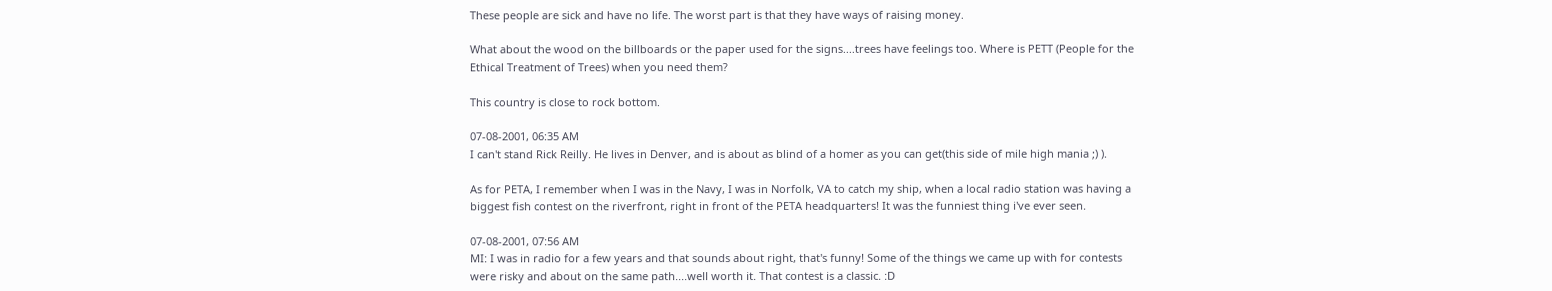These people are sick and have no life. The worst part is that they have ways of raising money.

What about the wood on the billboards or the paper used for the signs....trees have feelings too. Where is PETT (People for the Ethical Treatment of Trees) when you need them?

This country is close to rock bottom.

07-08-2001, 06:35 AM
I can't stand Rick Reilly. He lives in Denver, and is about as blind of a homer as you can get(this side of mile high mania ;) ).

As for PETA, I remember when I was in the Navy, I was in Norfolk, VA to catch my ship, when a local radio station was having a biggest fish contest on the riverfront, right in front of the PETA headquarters! It was the funniest thing i've ever seen.

07-08-2001, 07:56 AM
MI: I was in radio for a few years and that sounds about right, that's funny! Some of the things we came up with for contests were risky and about on the same path....well worth it. That contest is a classic. :D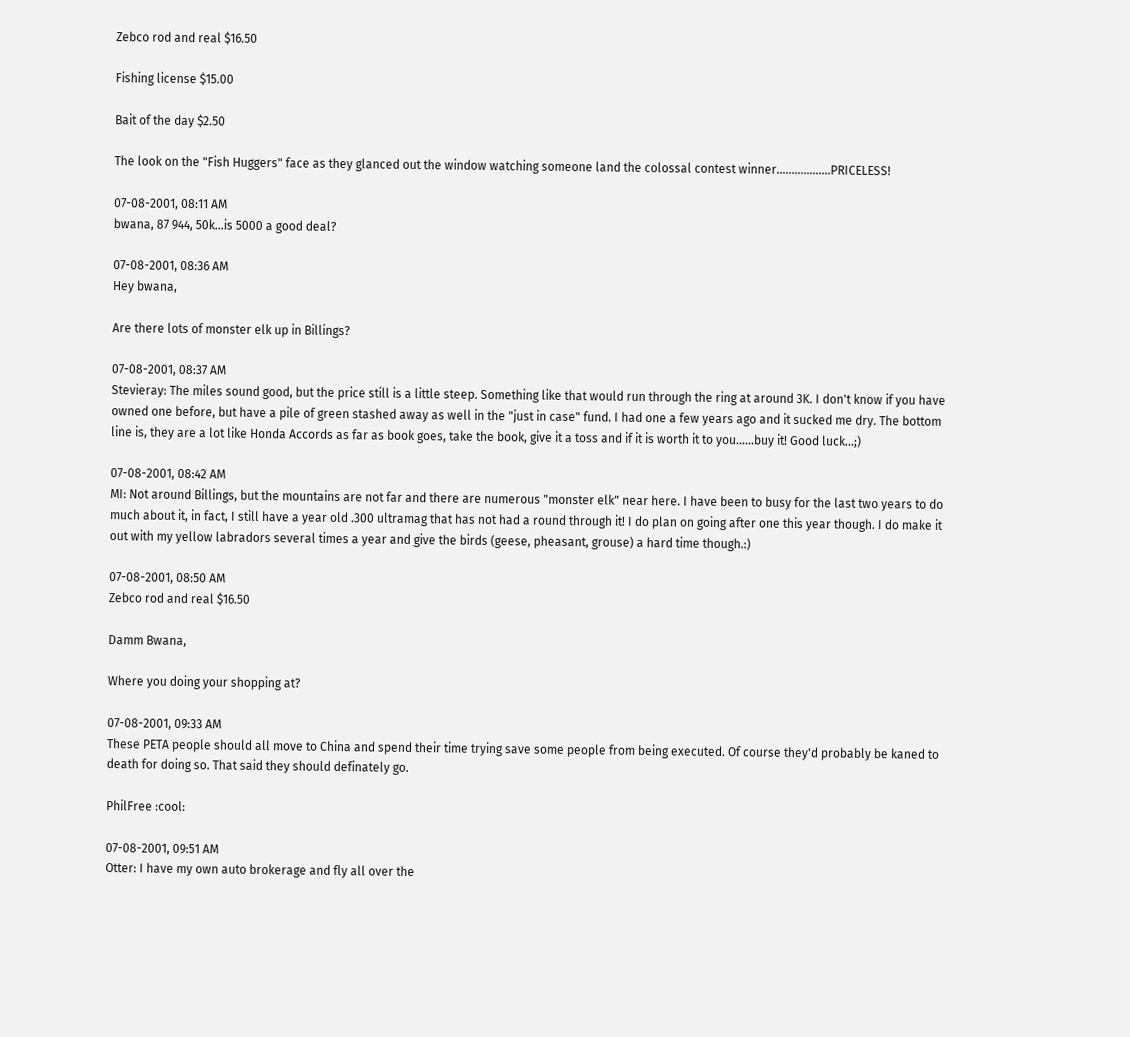Zebco rod and real $16.50

Fishing license $15.00

Bait of the day $2.50

The look on the "Fish Huggers" face as they glanced out the window watching someone land the colossal contest winner..................PRICELESS!

07-08-2001, 08:11 AM
bwana, 87 944, 50k...is 5000 a good deal?

07-08-2001, 08:36 AM
Hey bwana,

Are there lots of monster elk up in Billings?

07-08-2001, 08:37 AM
Stevieray: The miles sound good, but the price still is a little steep. Something like that would run through the ring at around 3K. I don't know if you have owned one before, but have a pile of green stashed away as well in the "just in case" fund. I had one a few years ago and it sucked me dry. The bottom line is, they are a lot like Honda Accords as far as book goes, take the book, give it a toss and if it is worth it to you......buy it! Good luck...;)

07-08-2001, 08:42 AM
MI: Not around Billings, but the mountains are not far and there are numerous "monster elk" near here. I have been to busy for the last two years to do much about it, in fact, I still have a year old .300 ultramag that has not had a round through it! I do plan on going after one this year though. I do make it out with my yellow labradors several times a year and give the birds (geese, pheasant, grouse) a hard time though.:)

07-08-2001, 08:50 AM
Zebco rod and real $16.50

Damm Bwana,

Where you doing your shopping at?

07-08-2001, 09:33 AM
These PETA people should all move to China and spend their time trying save some people from being executed. Of course they'd probably be kaned to death for doing so. That said they should definately go.

PhilFree :cool:

07-08-2001, 09:51 AM
Otter: I have my own auto brokerage and fly all over the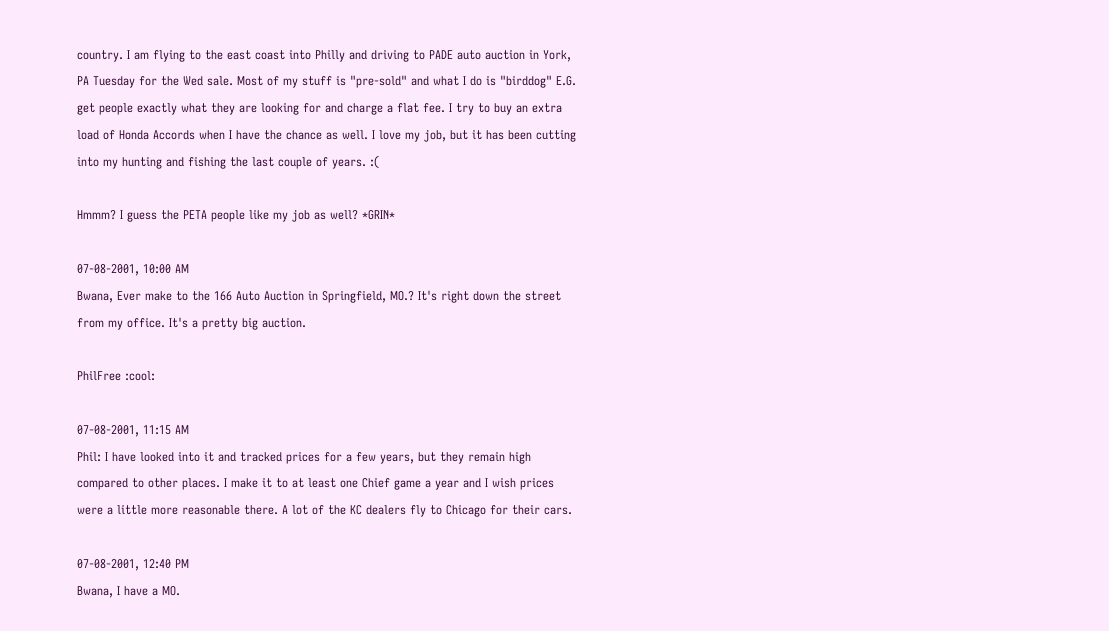country. I am flying to the east coast into Philly and driving to PADE auto auction in York, PA Tuesday for the Wed sale. Most of my stuff is "pre-sold" and what I do is "birddog" E.G. get people exactly what they are looking for and charge a flat fee. I try to buy an extra load of Honda Accords when I have the chance as well. I love my job, but it has been cutting into my hunting and fishing the last couple of years. :(

Hmmm? I guess the PETA people like my job as well? *GRIN*

07-08-2001, 10:00 AM
Bwana, Ever make to the 166 Auto Auction in Springfield, MO.? It's right down the street from my office. It's a pretty big auction.

PhilFree :cool:

07-08-2001, 11:15 AM
Phil: I have looked into it and tracked prices for a few years, but they remain high compared to other places. I make it to at least one Chief game a year and I wish prices were a little more reasonable there. A lot of the KC dealers fly to Chicago for their cars.

07-08-2001, 12:40 PM
Bwana, I have a MO.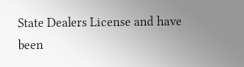State Dealers License and have been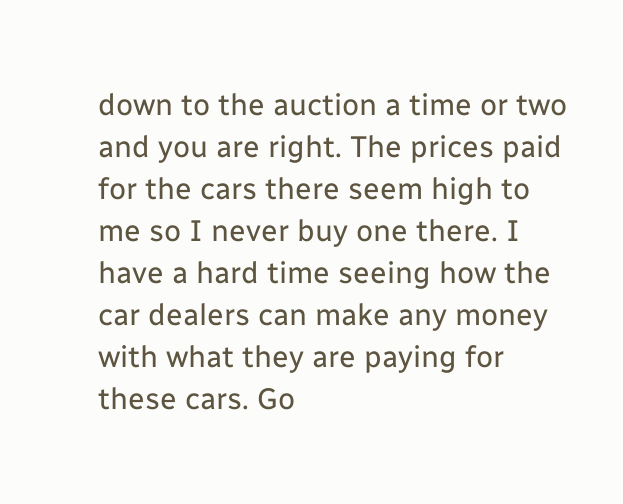down to the auction a time or two and you are right. The prices paid for the cars there seem high to me so I never buy one there. I have a hard time seeing how the car dealers can make any money with what they are paying for these cars. Go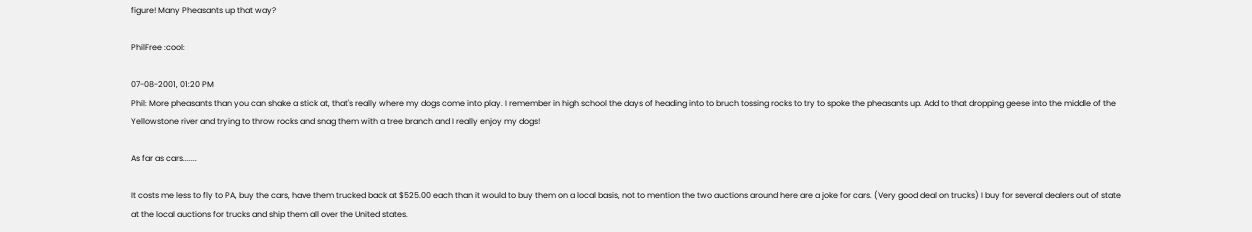figure! Many Pheasants up that way?

PhilFree :cool:

07-08-2001, 01:20 PM
Phil: More pheasants than you can shake a stick at, that's really where my dogs come into play. I remember in high school the days of heading into to bruch tossing rocks to try to spoke the pheasants up. Add to that dropping geese into the middle of the Yellowstone river and trying to throw rocks and snag them with a tree branch and I really enjoy my dogs!

As far as cars.......

It costs me less to fly to PA, buy the cars, have them trucked back at $525.00 each than it would to buy them on a local basis, not to mention the two auctions around here are a joke for cars. (Very good deal on trucks) I buy for several dealers out of state at the local auctions for trucks and ship them all over the United states.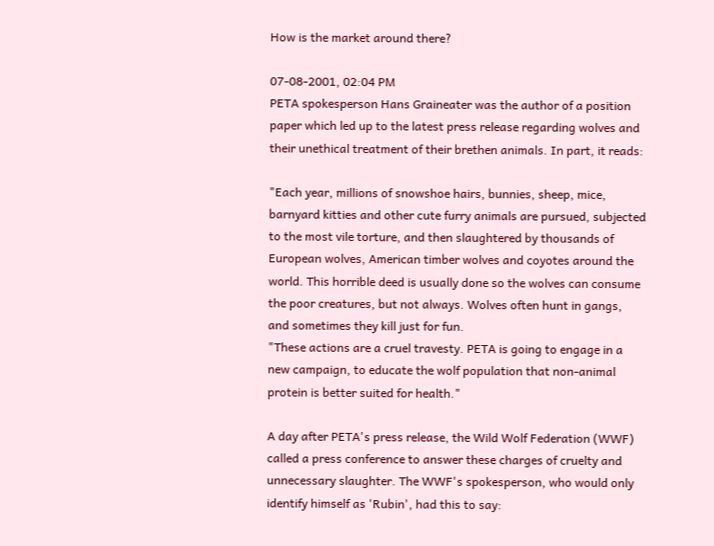How is the market around there?

07-08-2001, 02:04 PM
PETA spokesperson Hans Graineater was the author of a position paper which led up to the latest press release regarding wolves and their unethical treatment of their brethen animals. In part, it reads:

"Each year, millions of snowshoe hairs, bunnies, sheep, mice, barnyard kitties and other cute furry animals are pursued, subjected to the most vile torture, and then slaughtered by thousands of European wolves, American timber wolves and coyotes around the world. This horrible deed is usually done so the wolves can consume the poor creatures, but not always. Wolves often hunt in gangs, and sometimes they kill just for fun.
"These actions are a cruel travesty. PETA is going to engage in a new campaign, to educate the wolf population that non-animal protein is better suited for health."

A day after PETA's press release, the Wild Wolf Federation (WWF) called a press conference to answer these charges of cruelty and unnecessary slaughter. The WWF's spokesperson, who would only identify himself as 'Rubin', had this to say: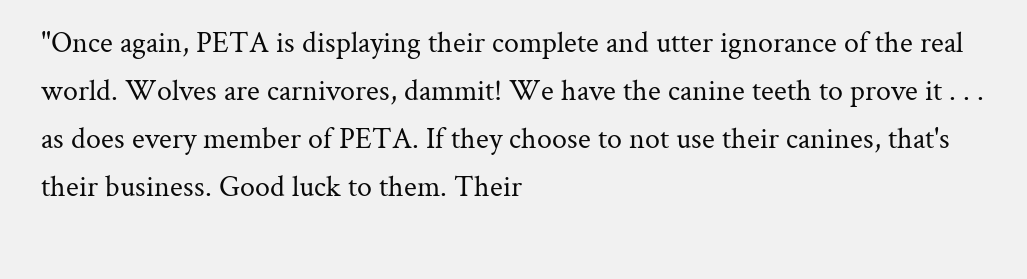"Once again, PETA is displaying their complete and utter ignorance of the real world. Wolves are carnivores, dammit! We have the canine teeth to prove it . . . as does every member of PETA. If they choose to not use their canines, that's their business. Good luck to them. Their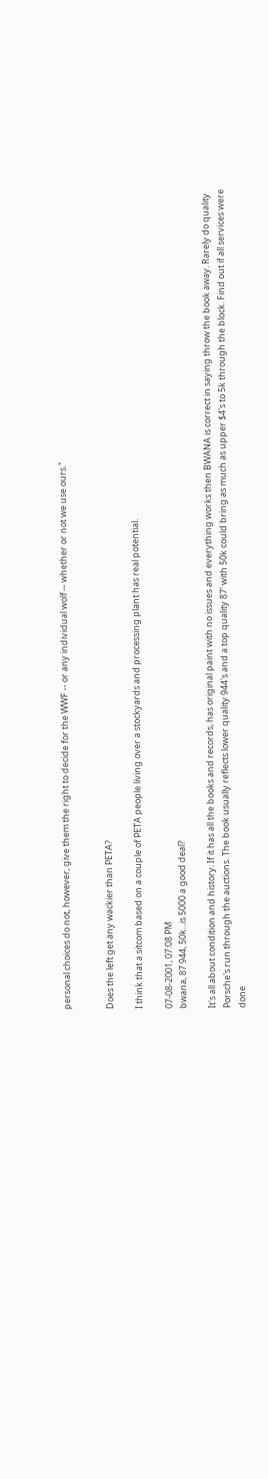personal choices do not, however, give them the right to decide for the WWF -- or any individual wolf -- whether or not we use ours."


Does the left get any wackier than PETA?

I think that a sitcom based on a couple of PETA people living over a stockyards and processing plant has real potential.

07-08-2001, 07:08 PM
bwana, 87 944, 50k...is 5000 a good deal?

It's all about condition and history. If it has all the books and records, has original paint with no issues and everything works then BWANA is correct in saying throw the book away. Rarely do quality Porsche's run through the auctions. The book usually reflects lower quality 944's and a top quality 87' with 50k could bring as much as upper $4's to 5k through the block. Find out if all services were done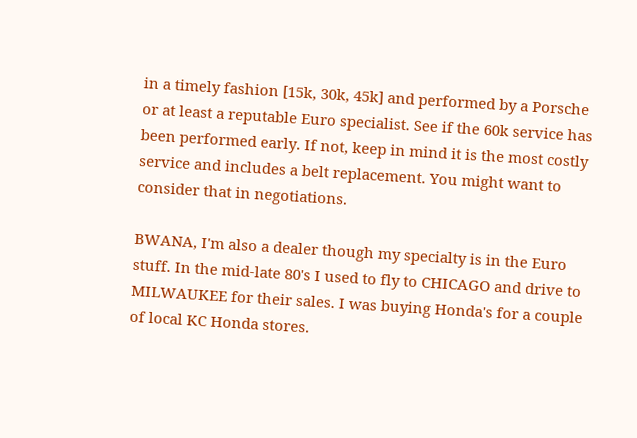in a timely fashion [15k, 30k, 45k] and performed by a Porsche or at least a reputable Euro specialist. See if the 60k service has been performed early. If not, keep in mind it is the most costly service and includes a belt replacement. You might want to consider that in negotiations.

BWANA, I'm also a dealer though my specialty is in the Euro stuff. In the mid-late 80's I used to fly to CHICAGO and drive to MILWAUKEE for their sales. I was buying Honda's for a couple of local KC Honda stores.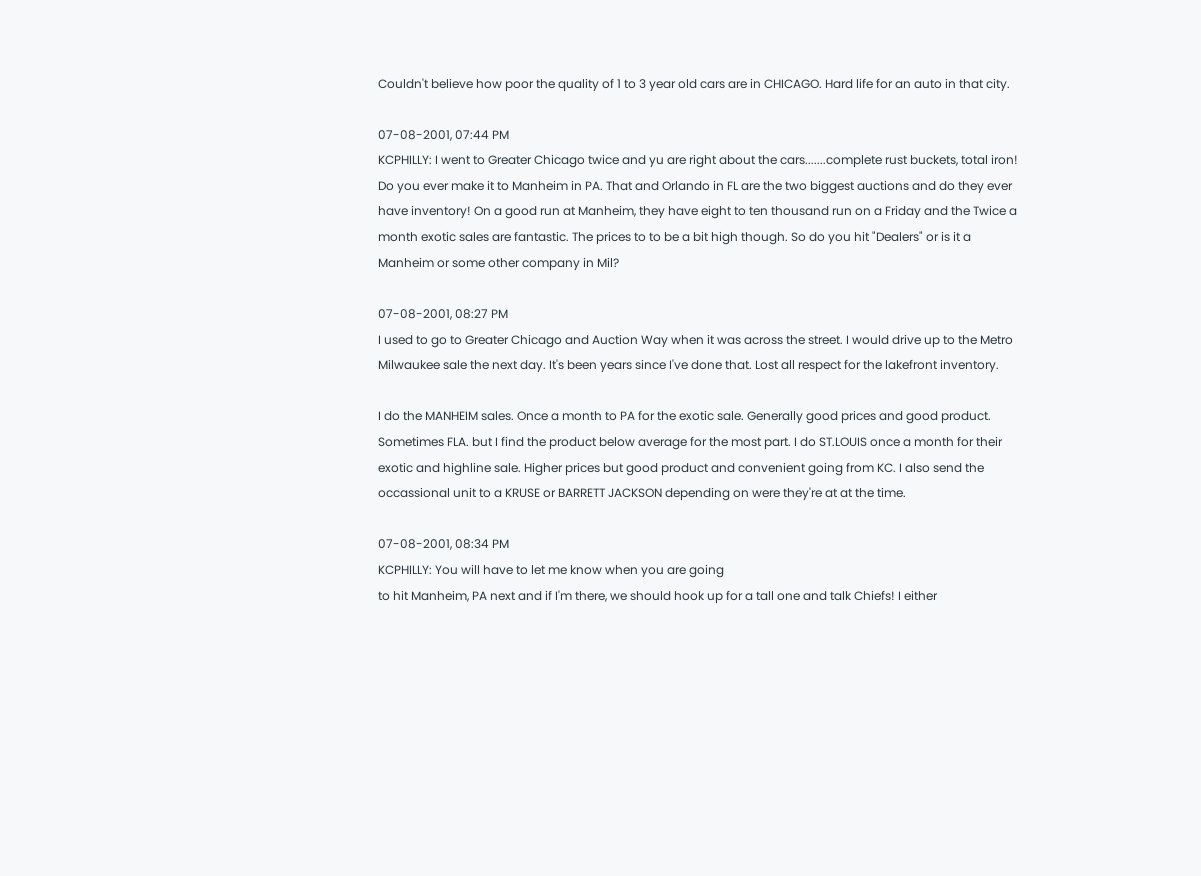Couldn't believe how poor the quality of 1 to 3 year old cars are in CHICAGO. Hard life for an auto in that city.

07-08-2001, 07:44 PM
KCPHILLY: I went to Greater Chicago twice and yu are right about the cars.......complete rust buckets, total iron! Do you ever make it to Manheim in PA. That and Orlando in FL are the two biggest auctions and do they ever have inventory! On a good run at Manheim, they have eight to ten thousand run on a Friday and the Twice a month exotic sales are fantastic. The prices to to be a bit high though. So do you hit "Dealers" or is it a Manheim or some other company in Mil?

07-08-2001, 08:27 PM
I used to go to Greater Chicago and Auction Way when it was across the street. I would drive up to the Metro Milwaukee sale the next day. It's been years since I've done that. Lost all respect for the lakefront inventory.

I do the MANHEIM sales. Once a month to PA for the exotic sale. Generally good prices and good product. Sometimes FLA. but I find the product below average for the most part. I do ST.LOUIS once a month for their exotic and highline sale. Higher prices but good product and convenient going from KC. I also send the occassional unit to a KRUSE or BARRETT JACKSON depending on were they're at at the time.

07-08-2001, 08:34 PM
KCPHILLY: You will have to let me know when you are going
to hit Manheim, PA next and if I'm there, we should hook up for a tall one and talk Chiefs! I either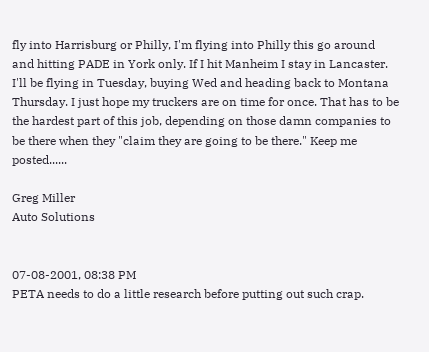fly into Harrisburg or Philly, I'm flying into Philly this go around and hitting PADE in York only. If I hit Manheim I stay in Lancaster. I'll be flying in Tuesday, buying Wed and heading back to Montana Thursday. I just hope my truckers are on time for once. That has to be the hardest part of this job, depending on those damn companies to be there when they "claim they are going to be there." Keep me posted......

Greg Miller
Auto Solutions


07-08-2001, 08:38 PM
PETA needs to do a little research before putting out such crap.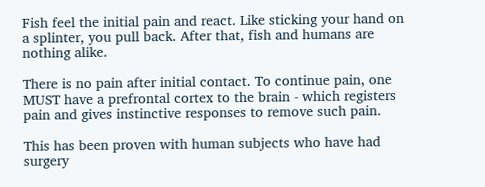Fish feel the initial pain and react. Like sticking your hand on a splinter, you pull back. After that, fish and humans are nothing alike.

There is no pain after initial contact. To continue pain, one MUST have a prefrontal cortex to the brain - which registers pain and gives instinctive responses to remove such pain.

This has been proven with human subjects who have had surgery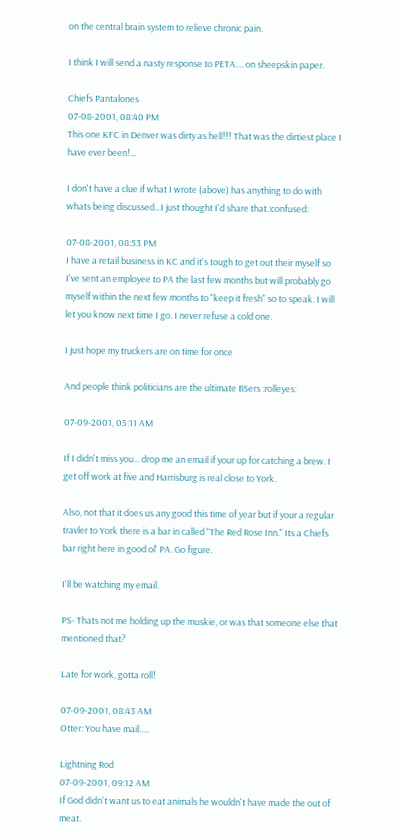on the central brain system to relieve chronic pain.

I think I will send a nasty response to PETA.... on sheepskin paper.

Chiefs Pantalones
07-08-2001, 08:40 PM
This one KFC in Denver was dirty as hell!!! That was the dirtiest place I have ever been!...

I don't have a clue if what I wrote (above) has anything to do with whats being discussed...I just thought I'd share that.:confused:

07-08-2001, 08:53 PM
I have a retail business in KC and it's tough to get out their myself so I've sent an employee to PA the last few months but will probably go myself within the next few months to "keep it fresh" so to speak. I will let you know next time I go. I never refuse a cold one.

I just hope my truckers are on time for once

And people think politicians are the ultimate BSers :rolleyes:

07-09-2001, 05:11 AM

If I didn't miss you... drop me an email if your up for catching a brew. I get off work at five and Harrisburg is real close to York.

Also, not that it does us any good this time of year but if your a regular travler to York there is a bar in called "The Red Rose Inn." Its a Chiefs bar right here in good ol' PA. Go figure.

I'll be watching my email.

PS- Thats not me holding up the muskie, or was that someone else that mentioned that?

Late for work, gotta roll!

07-09-2001, 08:43 AM
Otter: You have mail.....

Lightning Rod
07-09-2001, 09:12 AM
If God didn't want us to eat animals he wouldn't have made the out of meat.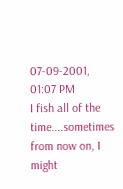07-09-2001, 01:07 PM
I fish all of the time....sometimes from now on, I might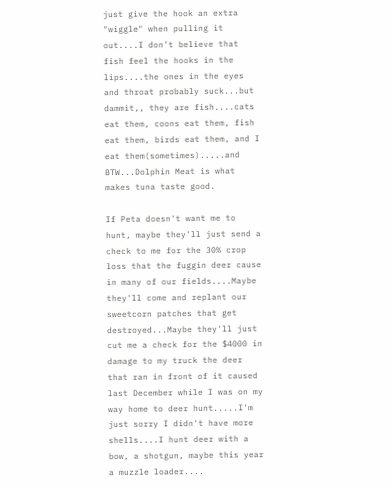just give the hook an extra "wiggle" when pulling it out....I don't believe that fish feel the hooks in the lips....the ones in the eyes and throat probably suck...but dammit,, they are fish....cats eat them, coons eat them, fish eat them, birds eat them, and I eat them(sometimes).....and BTW...Dolphin Meat is what makes tuna taste good.

If Peta doesn't want me to hunt, maybe they'll just send a check to me for the 30% crop loss that the fuggin deer cause in many of our fields....Maybe they'll come and replant our sweetcorn patches that get destroyed...Maybe they'll just cut me a check for the $4000 in damage to my truck the deer that ran in front of it caused last December while I was on my way home to deer hunt.....I'm just sorry I didn't have more shells....I hunt deer with a bow, a shotgun, maybe this year a muzzle loader....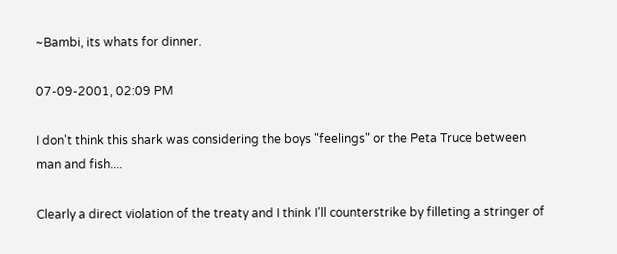~Bambi, its whats for dinner.

07-09-2001, 02:09 PM

I don't think this shark was considering the boys "feelings" or the Peta Truce between man and fish....

Clearly a direct violation of the treaty and I think I'll counterstrike by filleting a stringer of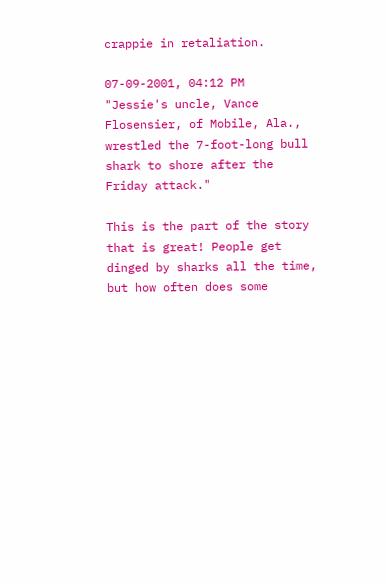crappie in retaliation.

07-09-2001, 04:12 PM
"Jessie's uncle, Vance Flosensier, of Mobile, Ala., wrestled the 7-foot-long bull shark to shore after the Friday attack."

This is the part of the story that is great! People get dinged by sharks all the time, but how often does some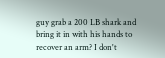guy grab a 200 LB shark and bring it in with his hands to recover an arm? I don't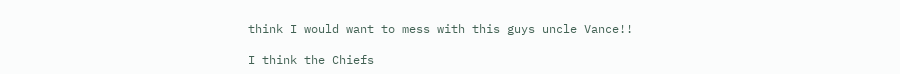think I would want to mess with this guys uncle Vance!!

I think the Chiefs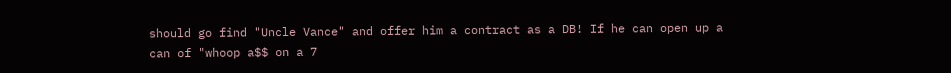should go find "Uncle Vance" and offer him a contract as a DB! If he can open up a can of "whoop a$$ on a 7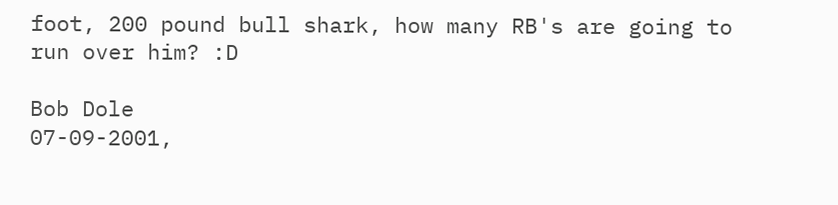foot, 200 pound bull shark, how many RB's are going to run over him? :D

Bob Dole
07-09-2001,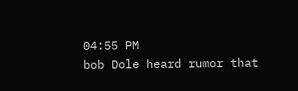04:55 PM
bob Dole heard rumor that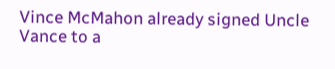Vince McMahon already signed Uncle Vance to a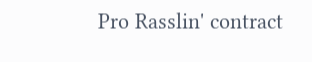Pro Rasslin' contract